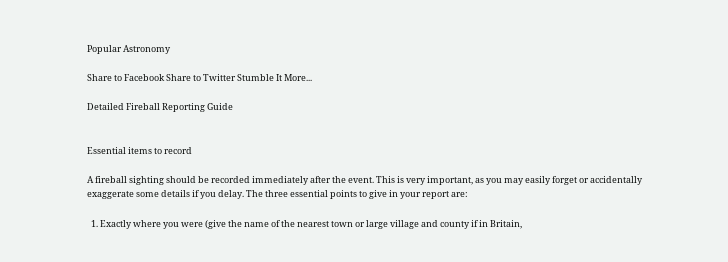Popular Astronomy

Share to Facebook Share to Twitter Stumble It More...

Detailed Fireball Reporting Guide


Essential items to record

A fireball sighting should be recorded immediately after the event. This is very important, as you may easily forget or accidentally exaggerate some details if you delay. The three essential points to give in your report are:

  1. Exactly where you were (give the name of the nearest town or large village and county if in Britain,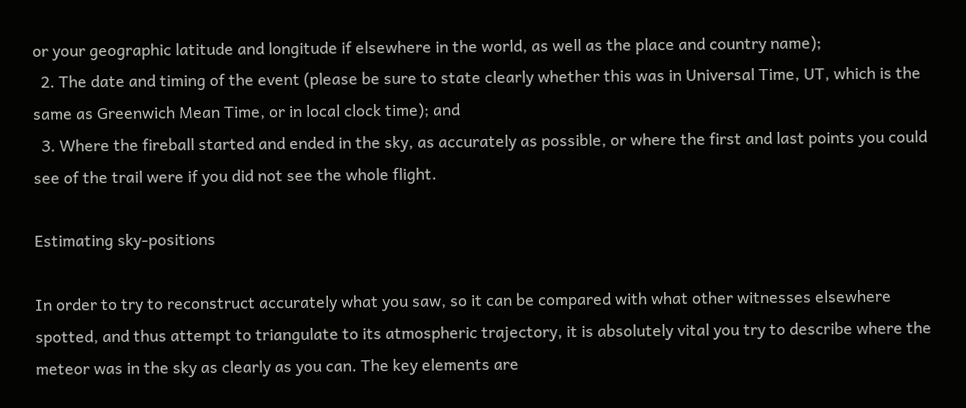or your geographic latitude and longitude if elsewhere in the world, as well as the place and country name);
  2. The date and timing of the event (please be sure to state clearly whether this was in Universal Time, UT, which is the same as Greenwich Mean Time, or in local clock time); and
  3. Where the fireball started and ended in the sky, as accurately as possible, or where the first and last points you could see of the trail were if you did not see the whole flight.

Estimating sky-positions

In order to try to reconstruct accurately what you saw, so it can be compared with what other witnesses elsewhere spotted, and thus attempt to triangulate to its atmospheric trajectory, it is absolutely vital you try to describe where the meteor was in the sky as clearly as you can. The key elements are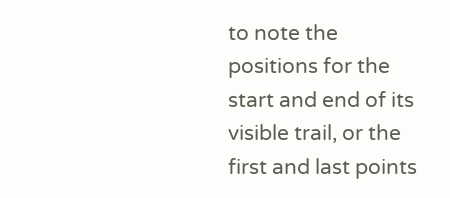to note the positions for the start and end of its visible trail, or the first and last points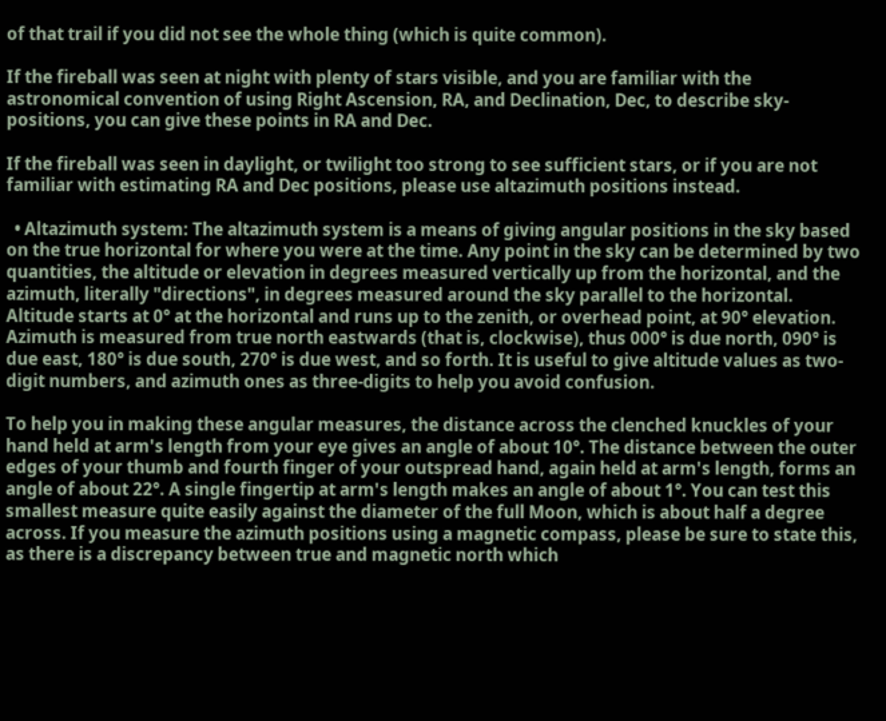of that trail if you did not see the whole thing (which is quite common).

If the fireball was seen at night with plenty of stars visible, and you are familiar with the astronomical convention of using Right Ascension, RA, and Declination, Dec, to describe sky-positions, you can give these points in RA and Dec.

If the fireball was seen in daylight, or twilight too strong to see sufficient stars, or if you are not familiar with estimating RA and Dec positions, please use altazimuth positions instead.

  • Altazimuth system: The altazimuth system is a means of giving angular positions in the sky based on the true horizontal for where you were at the time. Any point in the sky can be determined by two quantities, the altitude or elevation in degrees measured vertically up from the horizontal, and the azimuth, literally "directions", in degrees measured around the sky parallel to the horizontal. Altitude starts at 0° at the horizontal and runs up to the zenith, or overhead point, at 90° elevation. Azimuth is measured from true north eastwards (that is, clockwise), thus 000° is due north, 090° is due east, 180° is due south, 270° is due west, and so forth. It is useful to give altitude values as two-digit numbers, and azimuth ones as three-digits to help you avoid confusion.

To help you in making these angular measures, the distance across the clenched knuckles of your hand held at arm's length from your eye gives an angle of about 10°. The distance between the outer edges of your thumb and fourth finger of your outspread hand, again held at arm's length, forms an angle of about 22°. A single fingertip at arm's length makes an angle of about 1°. You can test this smallest measure quite easily against the diameter of the full Moon, which is about half a degree across. If you measure the azimuth positions using a magnetic compass, please be sure to state this, as there is a discrepancy between true and magnetic north which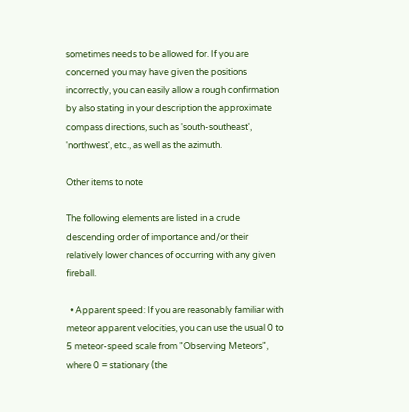sometimes needs to be allowed for. If you are concerned you may have given the positions incorrectly, you can easily allow a rough confirmation by also stating in your description the approximate compass directions, such as 'south-southeast', 'northwest', etc., as well as the azimuth.

Other items to note

The following elements are listed in a crude descending order of importance and/or their relatively lower chances of occurring with any given fireball.

  • Apparent speed: If you are reasonably familiar with meteor apparent velocities, you can use the usual 0 to 5 meteor-speed scale from "Observing Meteors", where 0 = stationary (the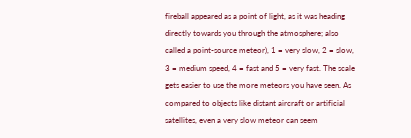fireball appeared as a point of light, as it was heading directly towards you through the atmosphere; also called a point-source meteor), 1 = very slow, 2 = slow, 3 = medium speed, 4 = fast and 5 = very fast. The scale gets easier to use the more meteors you have seen. As compared to objects like distant aircraft or artificial satellites, even a very slow meteor can seem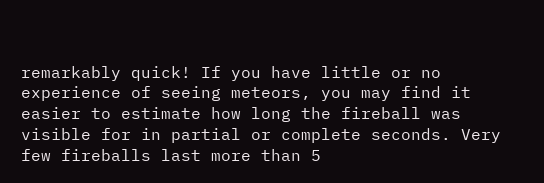remarkably quick! If you have little or no experience of seeing meteors, you may find it easier to estimate how long the fireball was visible for in partial or complete seconds. Very few fireballs last more than 5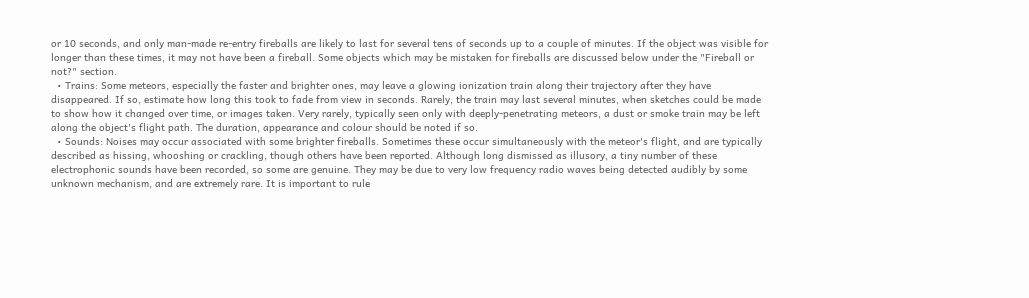or 10 seconds, and only man-made re-entry fireballs are likely to last for several tens of seconds up to a couple of minutes. If the object was visible for longer than these times, it may not have been a fireball. Some objects which may be mistaken for fireballs are discussed below under the "Fireball or not?" section.
  • Trains: Some meteors, especially the faster and brighter ones, may leave a glowing ionization train along their trajectory after they have disappeared. If so, estimate how long this took to fade from view in seconds. Rarely, the train may last several minutes, when sketches could be made to show how it changed over time, or images taken. Very rarely, typically seen only with deeply-penetrating meteors, a dust or smoke train may be left along the object's flight path. The duration, appearance and colour should be noted if so.
  • Sounds: Noises may occur associated with some brighter fireballs. Sometimes these occur simultaneously with the meteor's flight, and are typically described as hissing, whooshing or crackling, though others have been reported. Although long dismissed as illusory, a tiny number of these electrophonic sounds have been recorded, so some are genuine. They may be due to very low frequency radio waves being detected audibly by some unknown mechanism, and are extremely rare. It is important to rule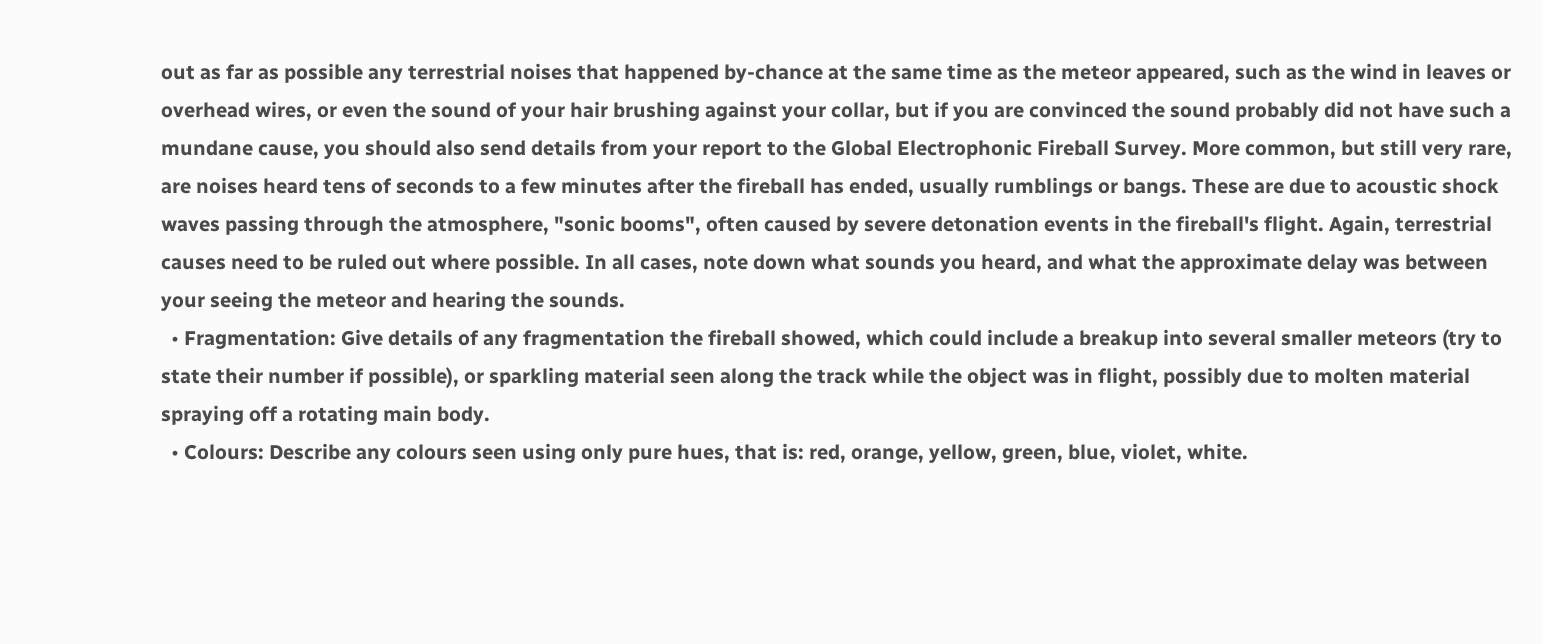out as far as possible any terrestrial noises that happened by-chance at the same time as the meteor appeared, such as the wind in leaves or overhead wires, or even the sound of your hair brushing against your collar, but if you are convinced the sound probably did not have such a mundane cause, you should also send details from your report to the Global Electrophonic Fireball Survey. More common, but still very rare, are noises heard tens of seconds to a few minutes after the fireball has ended, usually rumblings or bangs. These are due to acoustic shock waves passing through the atmosphere, "sonic booms", often caused by severe detonation events in the fireball's flight. Again, terrestrial causes need to be ruled out where possible. In all cases, note down what sounds you heard, and what the approximate delay was between your seeing the meteor and hearing the sounds.
  • Fragmentation: Give details of any fragmentation the fireball showed, which could include a breakup into several smaller meteors (try to state their number if possible), or sparkling material seen along the track while the object was in flight, possibly due to molten material spraying off a rotating main body.
  • Colours: Describe any colours seen using only pure hues, that is: red, orange, yellow, green, blue, violet, white.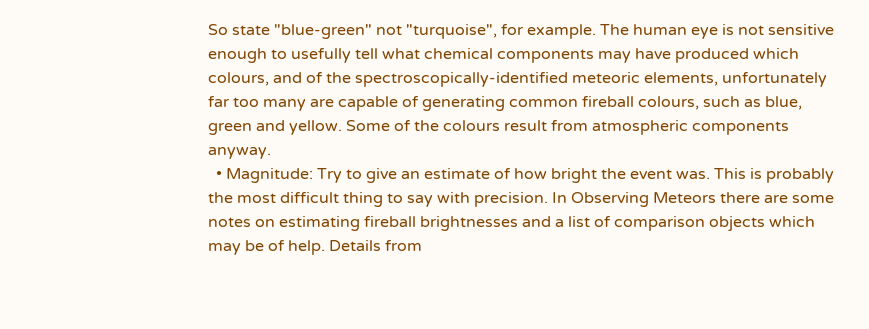So state "blue-green" not "turquoise", for example. The human eye is not sensitive enough to usefully tell what chemical components may have produced which colours, and of the spectroscopically-identified meteoric elements, unfortunately far too many are capable of generating common fireball colours, such as blue, green and yellow. Some of the colours result from atmospheric components anyway.
  • Magnitude: Try to give an estimate of how bright the event was. This is probably the most difficult thing to say with precision. In Observing Meteors there are some notes on estimating fireball brightnesses and a list of comparison objects which may be of help. Details from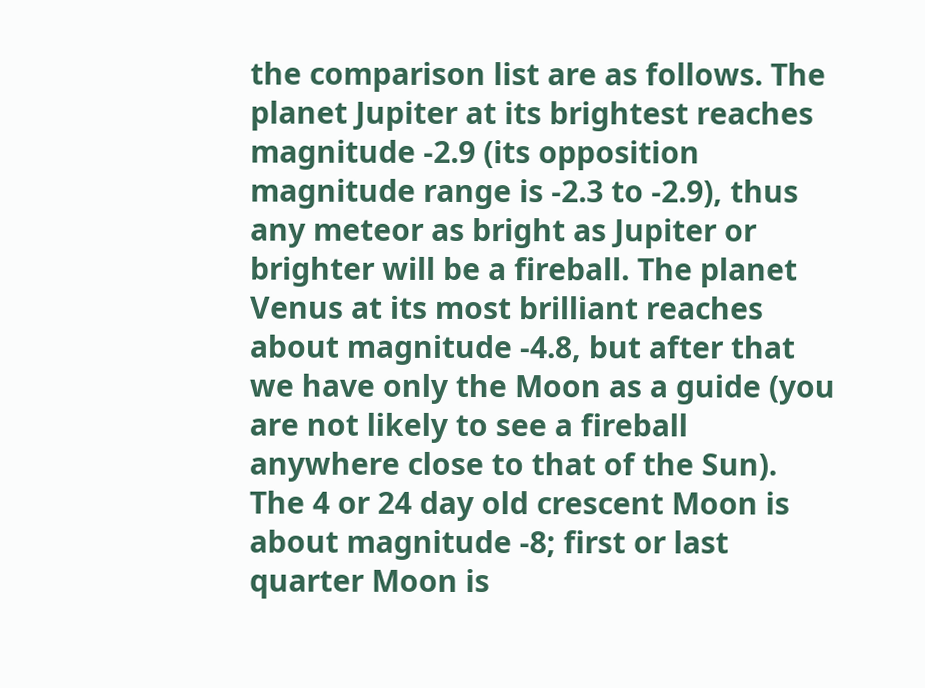the comparison list are as follows. The planet Jupiter at its brightest reaches magnitude -2.9 (its opposition magnitude range is -2.3 to -2.9), thus any meteor as bright as Jupiter or brighter will be a fireball. The planet Venus at its most brilliant reaches about magnitude -4.8, but after that we have only the Moon as a guide (you are not likely to see a fireball anywhere close to that of the Sun). The 4 or 24 day old crescent Moon is about magnitude -8; first or last quarter Moon is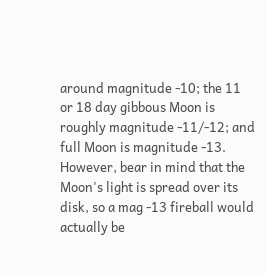around magnitude -10; the 11 or 18 day gibbous Moon is roughly magnitude -11/-12; and full Moon is magnitude -13. However, bear in mind that the Moon's light is spread over its disk, so a mag -13 fireball would actually be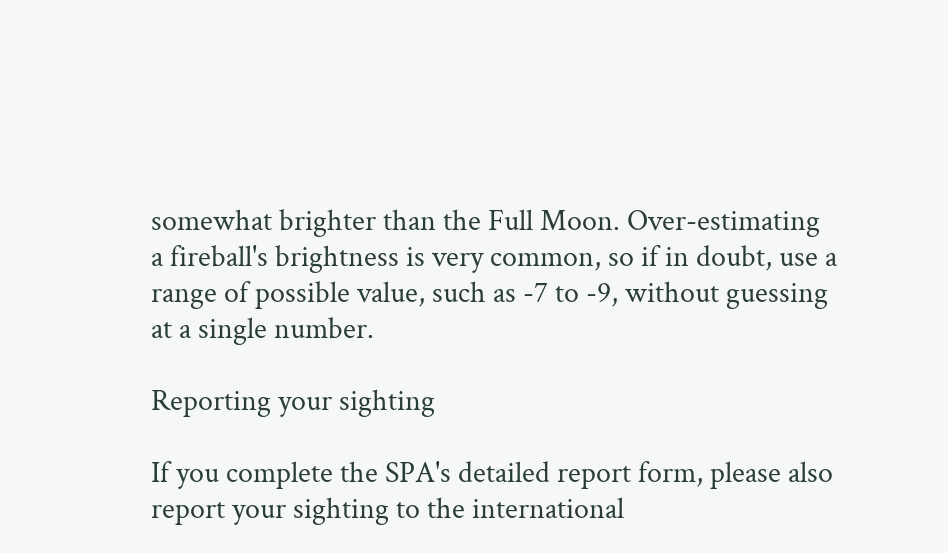somewhat brighter than the Full Moon. Over-estimating a fireball's brightness is very common, so if in doubt, use a range of possible value, such as -7 to -9, without guessing at a single number.

Reporting your sighting

If you complete the SPA's detailed report form, please also report your sighting to the international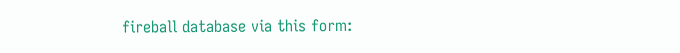fireball database via this form: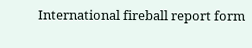International fireball report form